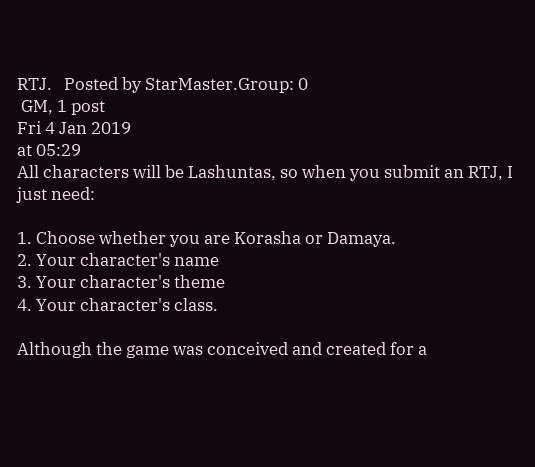RTJ.   Posted by StarMaster.Group: 0
 GM, 1 post
Fri 4 Jan 2019
at 05:29
All characters will be Lashuntas, so when you submit an RTJ, I just need:

1. Choose whether you are Korasha or Damaya.
2. Your character's name
3. Your character's theme
4. Your character's class.

Although the game was conceived and created for a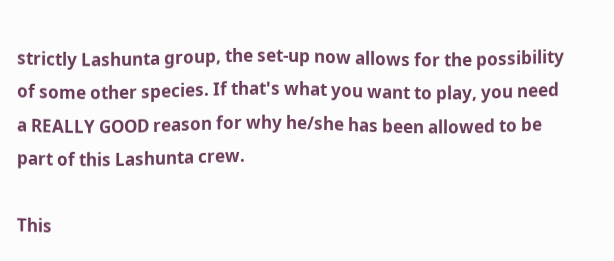strictly Lashunta group, the set-up now allows for the possibility of some other species. If that's what you want to play, you need a REALLY GOOD reason for why he/she has been allowed to be part of this Lashunta crew.

This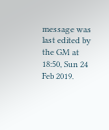message was last edited by the GM at 18:50, Sun 24 Feb 2019.